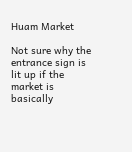Huam Market

Not sure why the entrance sign is lit up if the market is basically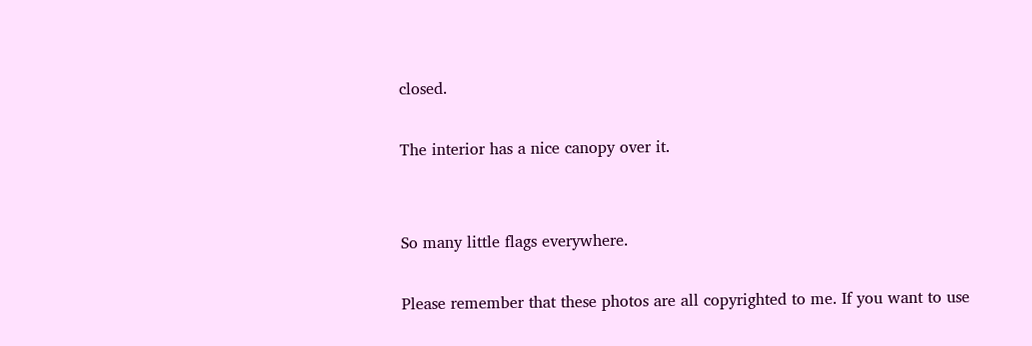closed.

The interior has a nice canopy over it.


So many little flags everywhere.

Please remember that these photos are all copyrighted to me. If you want to use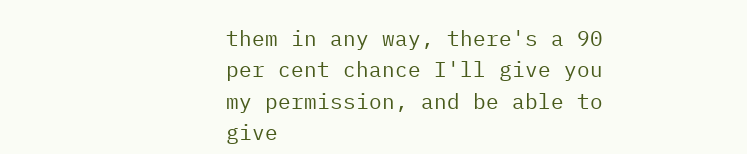them in any way, there's a 90 per cent chance I'll give you my permission, and be able to give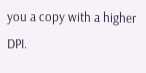you a copy with a higher DPI.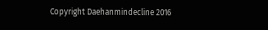Copyright Daehanmindecline 2016